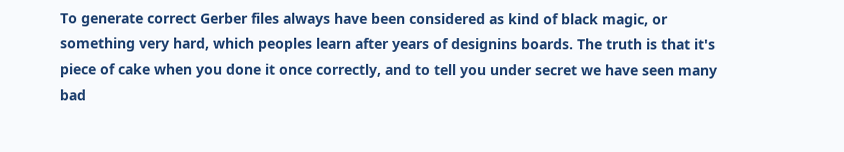To generate correct Gerber files always have been considered as kind of black magic, or something very hard, which peoples learn after years of designins boards. The truth is that it's piece of cake when you done it once correctly, and to tell you under secret we have seen many bad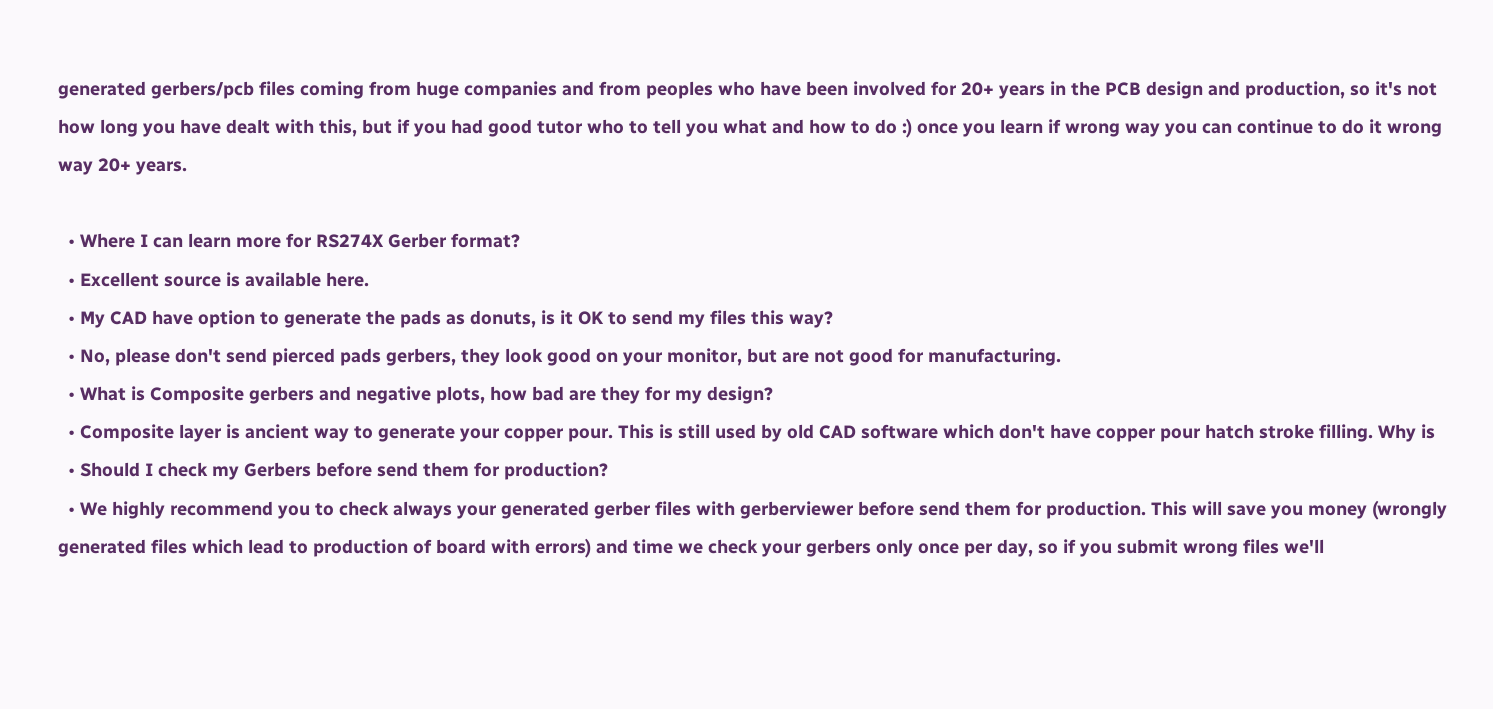generated gerbers/pcb files coming from huge companies and from peoples who have been involved for 20+ years in the PCB design and production, so it's not how long you have dealt with this, but if you had good tutor who to tell you what and how to do :) once you learn if wrong way you can continue to do it wrong way 20+ years.

  • Where I can learn more for RS274X Gerber format?
  • Excellent source is available here.
  • My CAD have option to generate the pads as donuts, is it OK to send my files this way?
  • No, please don't send pierced pads gerbers, they look good on your monitor, but are not good for manufacturing.
  • What is Composite gerbers and negative plots, how bad are they for my design?
  • Composite layer is ancient way to generate your copper pour. This is still used by old CAD software which don't have copper pour hatch stroke filling. Why is
  • Should I check my Gerbers before send them for production?
  • We highly recommend you to check always your generated gerber files with gerberviewer before send them for production. This will save you money (wrongly generated files which lead to production of board with errors) and time we check your gerbers only once per day, so if you submit wrong files we'll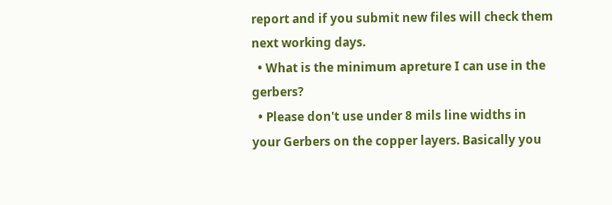report and if you submit new files will check them next working days.
  • What is the minimum apreture I can use in the gerbers?
  • Please don't use under 8 mils line widths in your Gerbers on the copper layers. Basically you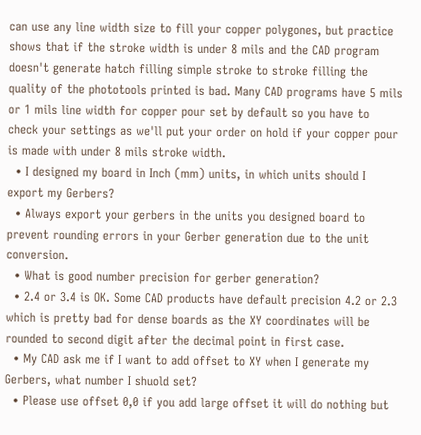can use any line width size to fill your copper polygones, but practice shows that if the stroke width is under 8 mils and the CAD program doesn't generate hatch filling simple stroke to stroke filling the quality of the phototools printed is bad. Many CAD programs have 5 mils or 1 mils line width for copper pour set by default so you have to check your settings as we'll put your order on hold if your copper pour is made with under 8 mils stroke width.
  • I designed my board in Inch (mm) units, in which units should I export my Gerbers?
  • Always export your gerbers in the units you designed board to prevent rounding errors in your Gerber generation due to the unit conversion.
  • What is good number precision for gerber generation?
  • 2.4 or 3.4 is OK. Some CAD products have default precision 4.2 or 2.3 which is pretty bad for dense boards as the XY coordinates will be rounded to second digit after the decimal point in first case.
  • My CAD ask me if I want to add offset to XY when I generate my Gerbers, what number I shuold set?
  • Please use offset 0,0 if you add large offset it will do nothing but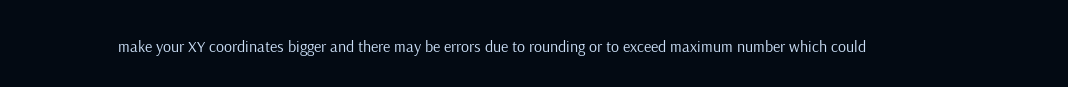make your XY coordinates bigger and there may be errors due to rounding or to exceed maximum number which could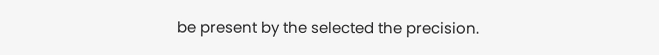be present by the selected the precision.